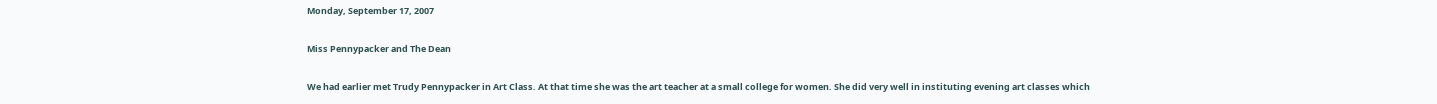Monday, September 17, 2007

Miss Pennypacker and The Dean

We had earlier met Trudy Pennypacker in Art Class. At that time she was the art teacher at a small college for women. She did very well in instituting evening art classes which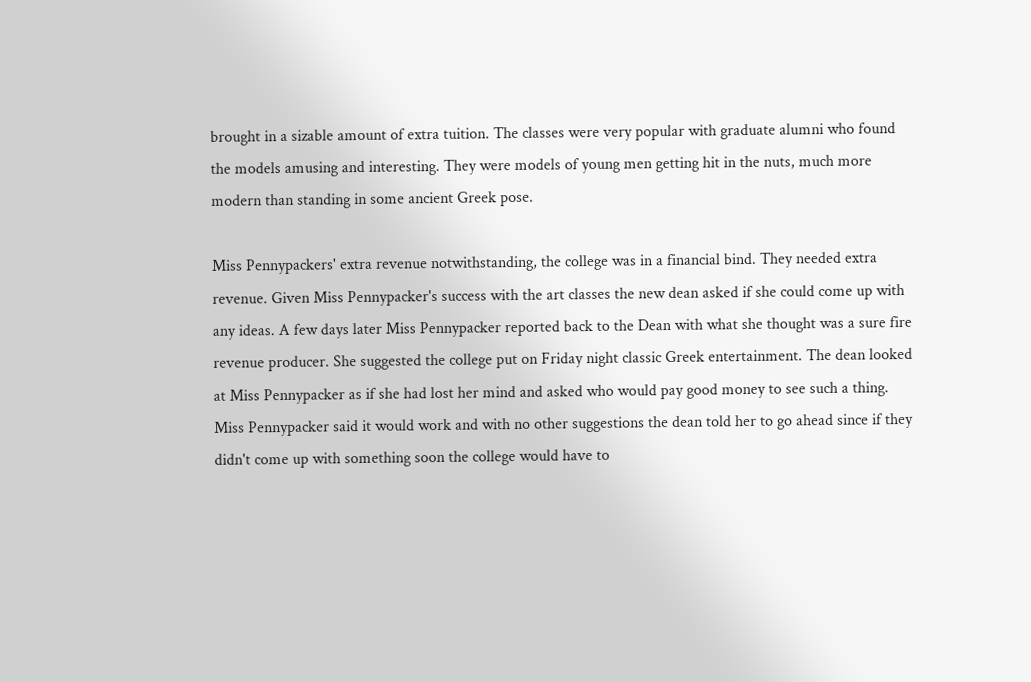brought in a sizable amount of extra tuition. The classes were very popular with graduate alumni who found the models amusing and interesting. They were models of young men getting hit in the nuts, much more modern than standing in some ancient Greek pose.

Miss Pennypackers' extra revenue notwithstanding, the college was in a financial bind. They needed extra revenue. Given Miss Pennypacker's success with the art classes the new dean asked if she could come up with any ideas. A few days later Miss Pennypacker reported back to the Dean with what she thought was a sure fire revenue producer. She suggested the college put on Friday night classic Greek entertainment. The dean looked at Miss Pennypacker as if she had lost her mind and asked who would pay good money to see such a thing. Miss Pennypacker said it would work and with no other suggestions the dean told her to go ahead since if they didn't come up with something soon the college would have to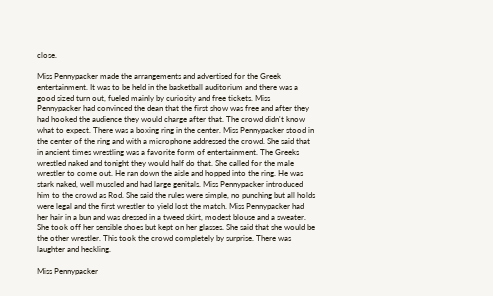close.

Miss Pennypacker made the arrangements and advertised for the Greek entertainment. It was to be held in the basketball auditorium and there was a good sized turn out, fueled mainly by curiosity and free tickets. Miss Pennypacker had convinced the dean that the first show was free and after they had hooked the audience they would charge after that. The crowd didn't know what to expect. There was a boxing ring in the center. Miss Pennypacker stood in the center of the ring and with a microphone addressed the crowd. She said that in ancient times wrestling was a favorite form of entertainment. The Greeks wrestled naked and tonight they would half do that. She called for the male wrestler to come out. He ran down the aisle and hopped into the ring. He was stark naked, well muscled and had large genitals. Miss Pennypacker introduced him to the crowd as Rod. She said the rules were simple, no punching but all holds were legal and the first wrestler to yield lost the match. Miss Pennypacker had her hair in a bun and was dressed in a tweed skirt, modest blouse and a sweater. She took off her sensible shoes but kept on her glasses. She said that she would be the other wrestler. This took the crowd completely by surprise. There was laughter and heckling.

Miss Pennypacker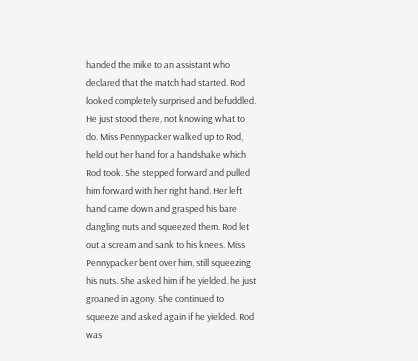handed the mike to an assistant who declared that the match had started. Rod looked completely surprised and befuddled. He just stood there, not knowing what to do. Miss Pennypacker walked up to Rod, held out her hand for a handshake which Rod took. She stepped forward and pulled him forward with her right hand. Her left hand came down and grasped his bare dangling nuts and squeezed them. Rod let out a scream and sank to his knees. Miss Pennypacker bent over him, still squeezing his nuts. She asked him if he yielded. he just groaned in agony. She continued to squeeze and asked again if he yielded. Rod was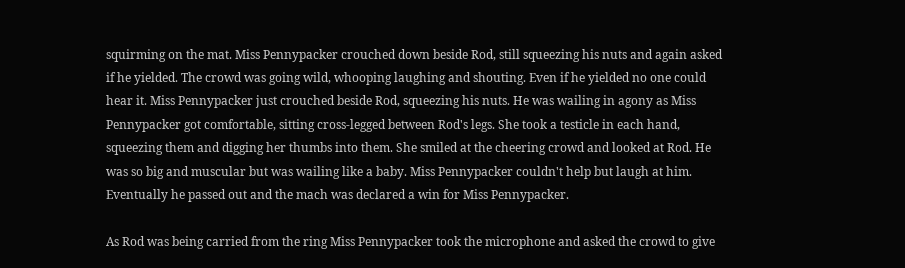squirming on the mat. Miss Pennypacker crouched down beside Rod, still squeezing his nuts and again asked if he yielded. The crowd was going wild, whooping laughing and shouting. Even if he yielded no one could hear it. Miss Pennypacker just crouched beside Rod, squeezing his nuts. He was wailing in agony as Miss Pennypacker got comfortable, sitting cross-legged between Rod's legs. She took a testicle in each hand, squeezing them and digging her thumbs into them. She smiled at the cheering crowd and looked at Rod. He was so big and muscular but was wailing like a baby. Miss Pennypacker couldn't help but laugh at him. Eventually he passed out and the mach was declared a win for Miss Pennypacker.

As Rod was being carried from the ring Miss Pennypacker took the microphone and asked the crowd to give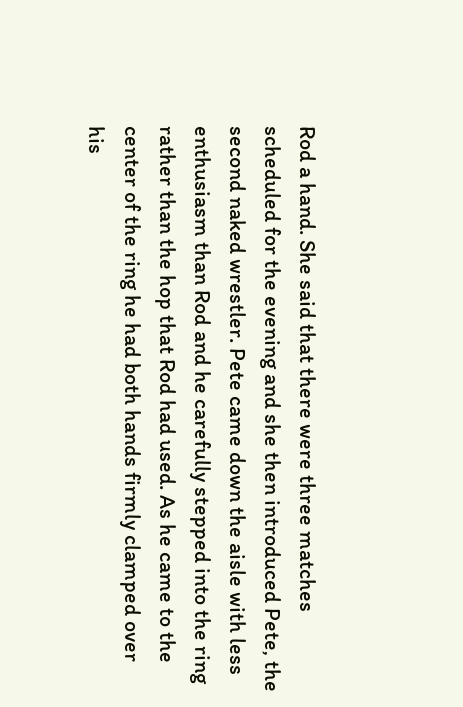Rod a hand. She said that there were three matches scheduled for the evening and she then introduced Pete, the second naked wrestler. Pete came down the aisle with less enthusiasm than Rod and he carefully stepped into the ring rather than the hop that Rod had used. As he came to the center of the ring he had both hands firmly clamped over his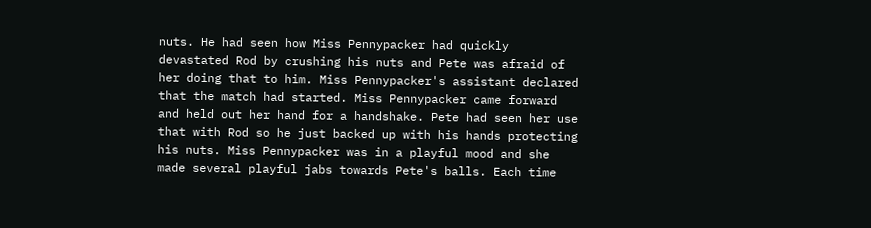nuts. He had seen how Miss Pennypacker had quickly devastated Rod by crushing his nuts and Pete was afraid of her doing that to him. Miss Pennypacker's assistant declared that the match had started. Miss Pennypacker came forward and held out her hand for a handshake. Pete had seen her use that with Rod so he just backed up with his hands protecting his nuts. Miss Pennypacker was in a playful mood and she made several playful jabs towards Pete's balls. Each time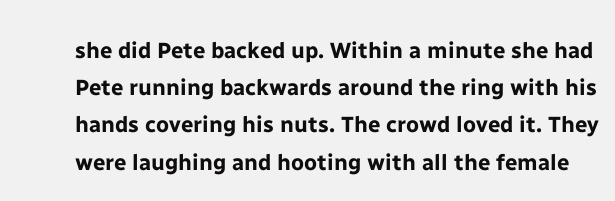she did Pete backed up. Within a minute she had Pete running backwards around the ring with his hands covering his nuts. The crowd loved it. They were laughing and hooting with all the female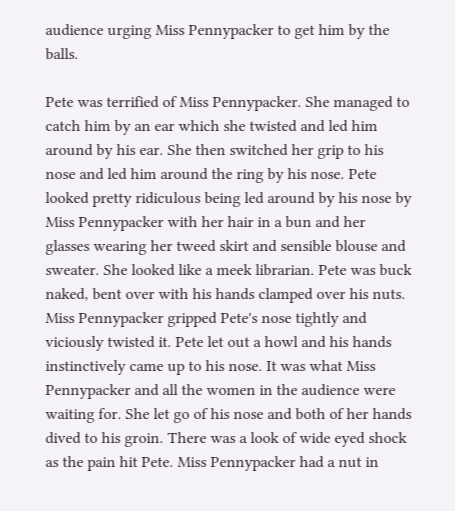audience urging Miss Pennypacker to get him by the balls.

Pete was terrified of Miss Pennypacker. She managed to catch him by an ear which she twisted and led him around by his ear. She then switched her grip to his nose and led him around the ring by his nose. Pete looked pretty ridiculous being led around by his nose by Miss Pennypacker with her hair in a bun and her glasses wearing her tweed skirt and sensible blouse and sweater. She looked like a meek librarian. Pete was buck naked, bent over with his hands clamped over his nuts. Miss Pennypacker gripped Pete's nose tightly and viciously twisted it. Pete let out a howl and his hands instinctively came up to his nose. It was what Miss Pennypacker and all the women in the audience were waiting for. She let go of his nose and both of her hands dived to his groin. There was a look of wide eyed shock as the pain hit Pete. Miss Pennypacker had a nut in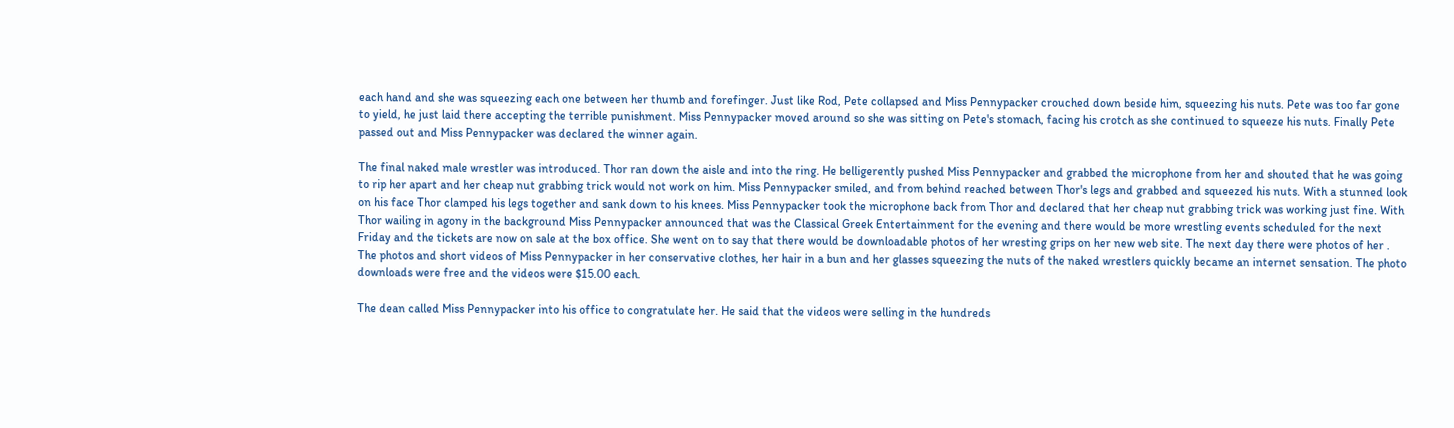each hand and she was squeezing each one between her thumb and forefinger. Just like Rod, Pete collapsed and Miss Pennypacker crouched down beside him, squeezing his nuts. Pete was too far gone to yield, he just laid there accepting the terrible punishment. Miss Pennypacker moved around so she was sitting on Pete's stomach, facing his crotch as she continued to squeeze his nuts. Finally Pete passed out and Miss Pennypacker was declared the winner again.

The final naked male wrestler was introduced. Thor ran down the aisle and into the ring. He belligerently pushed Miss Pennypacker and grabbed the microphone from her and shouted that he was going to rip her apart and her cheap nut grabbing trick would not work on him. Miss Pennypacker smiled, and from behind reached between Thor's legs and grabbed and squeezed his nuts. With a stunned look on his face Thor clamped his legs together and sank down to his knees. Miss Pennypacker took the microphone back from Thor and declared that her cheap nut grabbing trick was working just fine. With Thor wailing in agony in the background Miss Pennypacker announced that was the Classical Greek Entertainment for the evening and there would be more wrestling events scheduled for the next Friday and the tickets are now on sale at the box office. She went on to say that there would be downloadable photos of her wresting grips on her new web site. The next day there were photos of her . The photos and short videos of Miss Pennypacker in her conservative clothes, her hair in a bun and her glasses squeezing the nuts of the naked wrestlers quickly became an internet sensation. The photo downloads were free and the videos were $15.00 each.

The dean called Miss Pennypacker into his office to congratulate her. He said that the videos were selling in the hundreds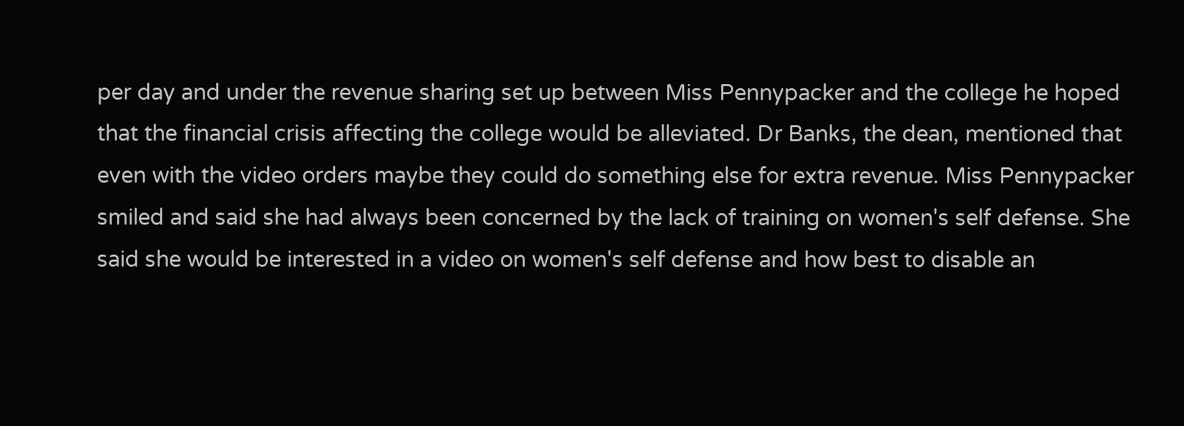per day and under the revenue sharing set up between Miss Pennypacker and the college he hoped that the financial crisis affecting the college would be alleviated. Dr Banks, the dean, mentioned that even with the video orders maybe they could do something else for extra revenue. Miss Pennypacker smiled and said she had always been concerned by the lack of training on women's self defense. She said she would be interested in a video on women's self defense and how best to disable an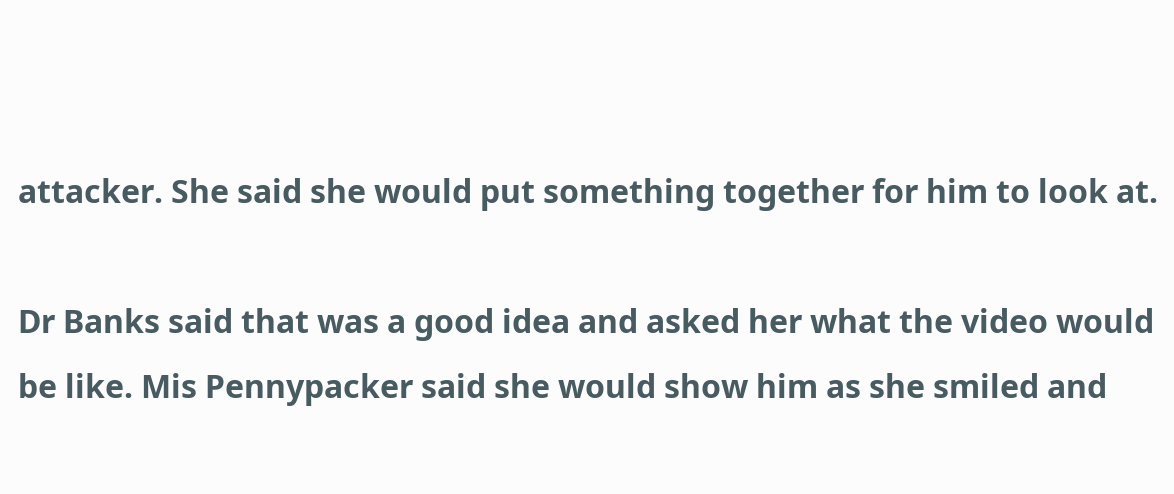attacker. She said she would put something together for him to look at.

Dr Banks said that was a good idea and asked her what the video would be like. Mis Pennypacker said she would show him as she smiled and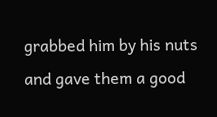grabbed him by his nuts and gave them a good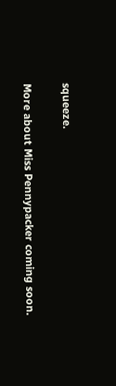squeeze.

More about Miss Pennypacker coming soon.